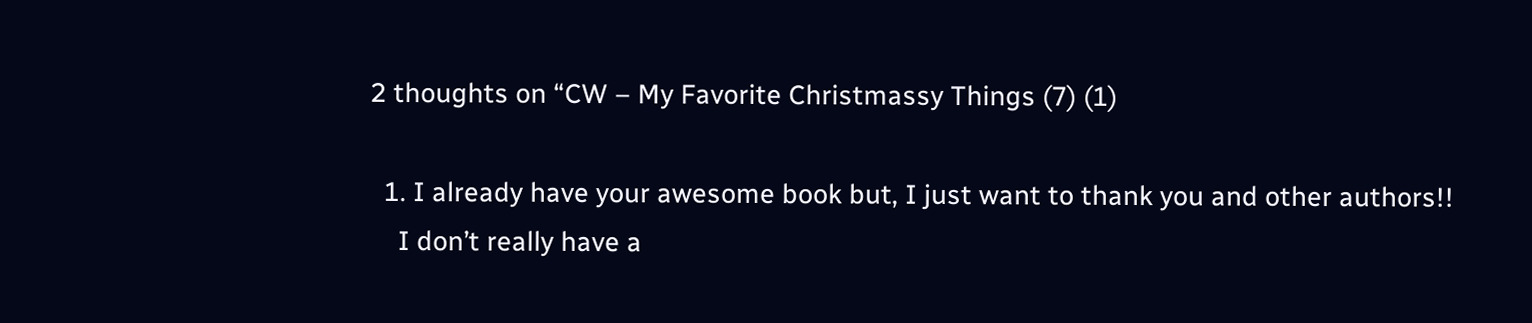2 thoughts on “CW – My Favorite Christmassy Things (7) (1)

  1. I already have your awesome book but, I just want to thank you and other authors!!
    I don’t really have a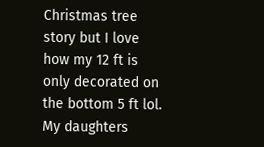Christmas tree story but I love how my 12 ft is only decorated on the bottom 5 ft lol. My daughters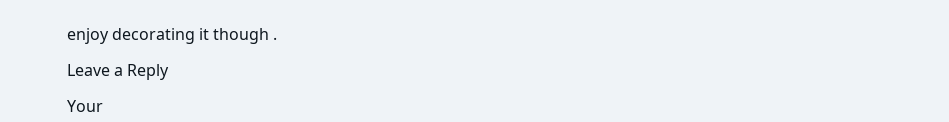enjoy decorating it though .

Leave a Reply

Your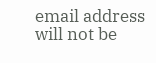email address will not be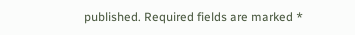published. Required fields are marked *